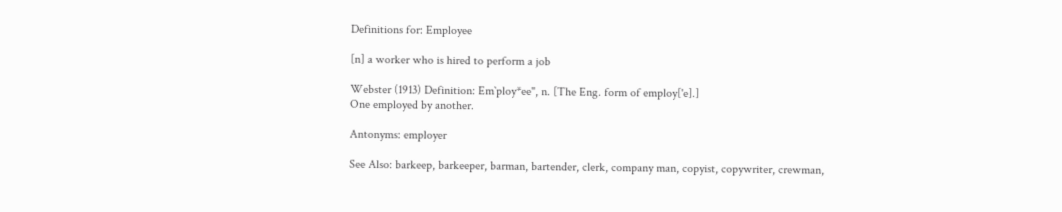Definitions for: Employee

[n] a worker who is hired to perform a job

Webster (1913) Definition: Em`ploy*ee", n. [The Eng. form of employ['e].]
One employed by another.

Antonyms: employer

See Also: barkeep, barkeeper, barman, bartender, clerk, company man, copyist, copywriter, crewman,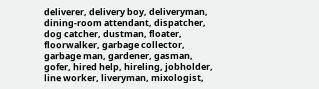deliverer, delivery boy, deliveryman, dining-room attendant, dispatcher, dog catcher, dustman, floater, floorwalker, garbage collector, garbage man, gardener, gasman, gofer, hired help, hireling, jobholder, line worker, liveryman, mixologist,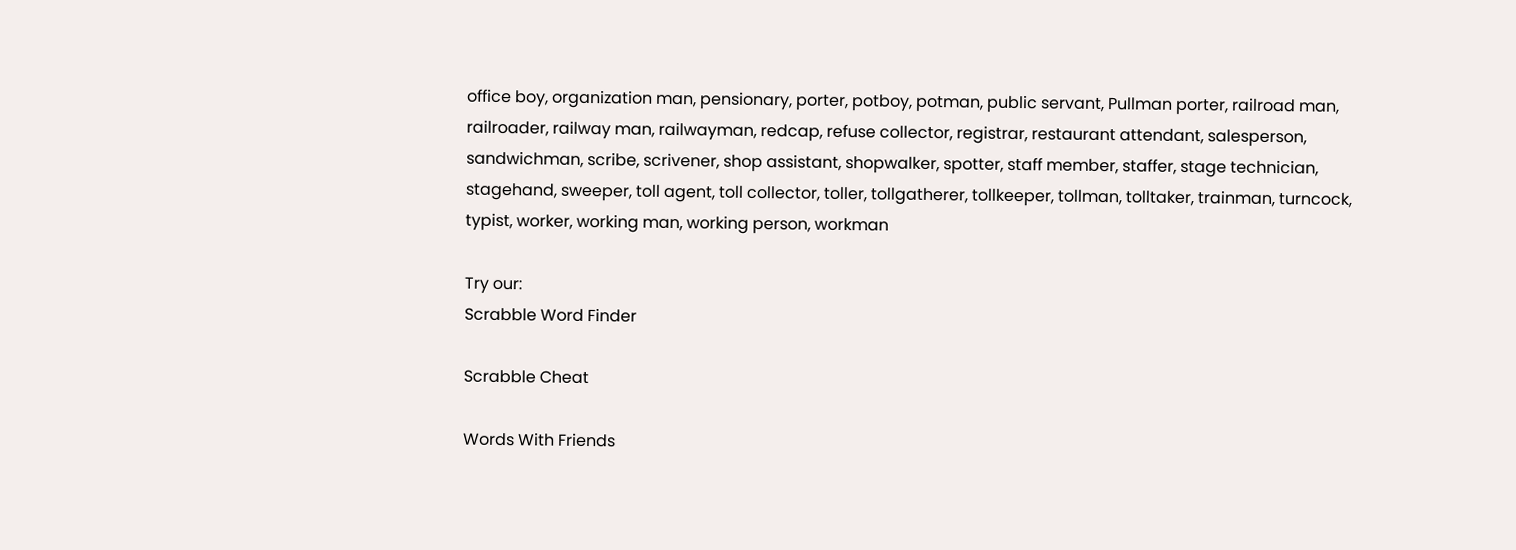office boy, organization man, pensionary, porter, potboy, potman, public servant, Pullman porter, railroad man, railroader, railway man, railwayman, redcap, refuse collector, registrar, restaurant attendant, salesperson, sandwichman, scribe, scrivener, shop assistant, shopwalker, spotter, staff member, staffer, stage technician, stagehand, sweeper, toll agent, toll collector, toller, tollgatherer, tollkeeper, tollman, tolltaker, trainman, turncock, typist, worker, working man, working person, workman

Try our:
Scrabble Word Finder

Scrabble Cheat

Words With Friends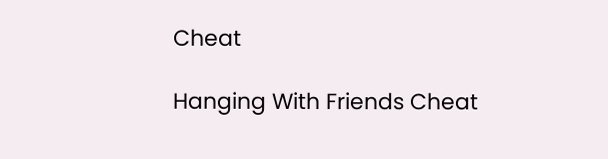Cheat

Hanging With Friends Cheat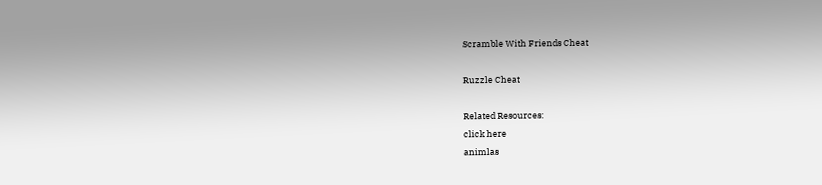Scramble With Friends Cheat

Ruzzle Cheat

Related Resources:
click here
animlas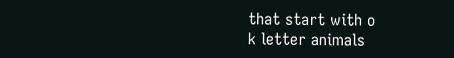that start with o
k letter animals